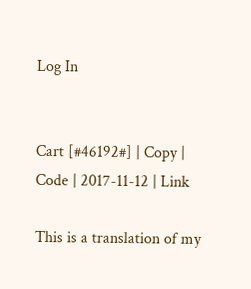Log In


Cart [#46192#] | Copy | Code | 2017-11-12 | Link

This is a translation of my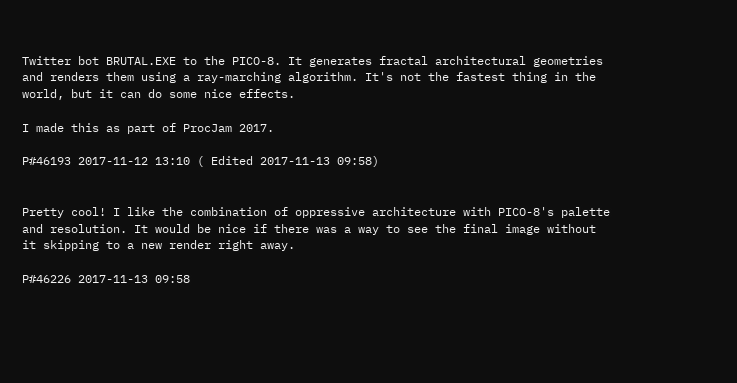Twitter bot BRUTAL.EXE to the PICO-8. It generates fractal architectural geometries and renders them using a ray-marching algorithm. It's not the fastest thing in the world, but it can do some nice effects.

I made this as part of ProcJam 2017.

P#46193 2017-11-12 13:10 ( Edited 2017-11-13 09:58)


Pretty cool! I like the combination of oppressive architecture with PICO-8's palette and resolution. It would be nice if there was a way to see the final image without it skipping to a new render right away.

P#46226 2017-11-13 09:58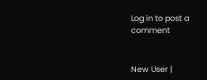Log in to post a comment


New User |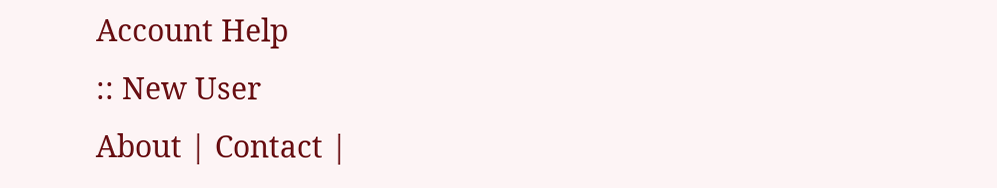Account Help
:: New User
About | Contact |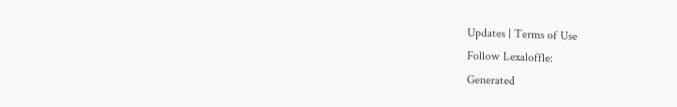Updates | Terms of Use
Follow Lexaloffle:
Generated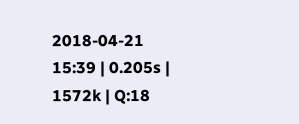2018-04-21 15:39 | 0.205s | 1572k | Q:18